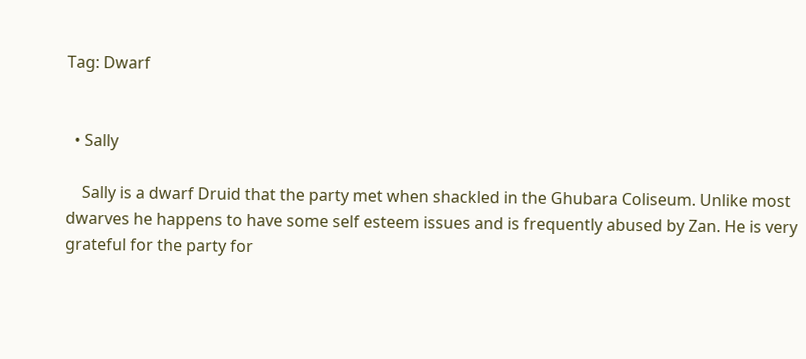Tag: Dwarf


  • Sally

    Sally is a dwarf Druid that the party met when shackled in the Ghubara Coliseum. Unlike most dwarves he happens to have some self esteem issues and is frequently abused by Zan. He is very grateful for the party for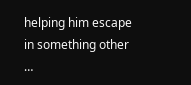helping him escape in something other …